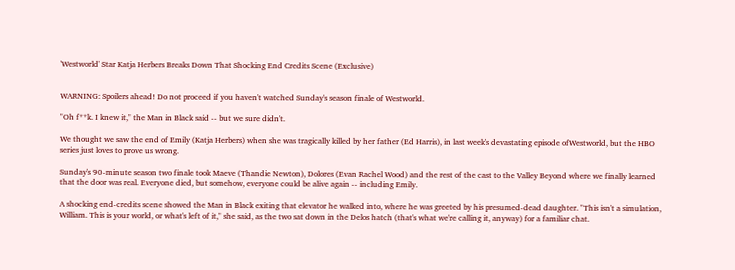'Westworld' Star Katja Herbers Breaks Down That Shocking End Credits Scene (Exclusive)


WARNING: Spoilers ahead! Do not proceed if you haven't watched Sunday's season finale of Westworld.

"Oh f**k. I knew it," the Man in Black said -- but we sure didn't.

We thought we saw the end of Emily (Katja Herbers) when she was tragically killed by her father (Ed Harris), in last week's devastating episode ofWestworld, but the HBO series just loves to prove us wrong.

Sunday's 90-minute season two finale took Maeve (Thandie Newton), Dolores (Evan Rachel Wood) and the rest of the cast to the Valley Beyond where we finally learned that the door was real. Everyone died, but somehow, everyone could be alive again -- including Emily.

A shocking end-credits scene showed the Man in Black exiting that elevator he walked into, where he was greeted by his presumed-dead daughter. "This isn't a simulation, William. This is your world, or what's left of it," she said, as the two sat down in the Delos hatch (that's what we're calling it, anyway) for a familiar chat.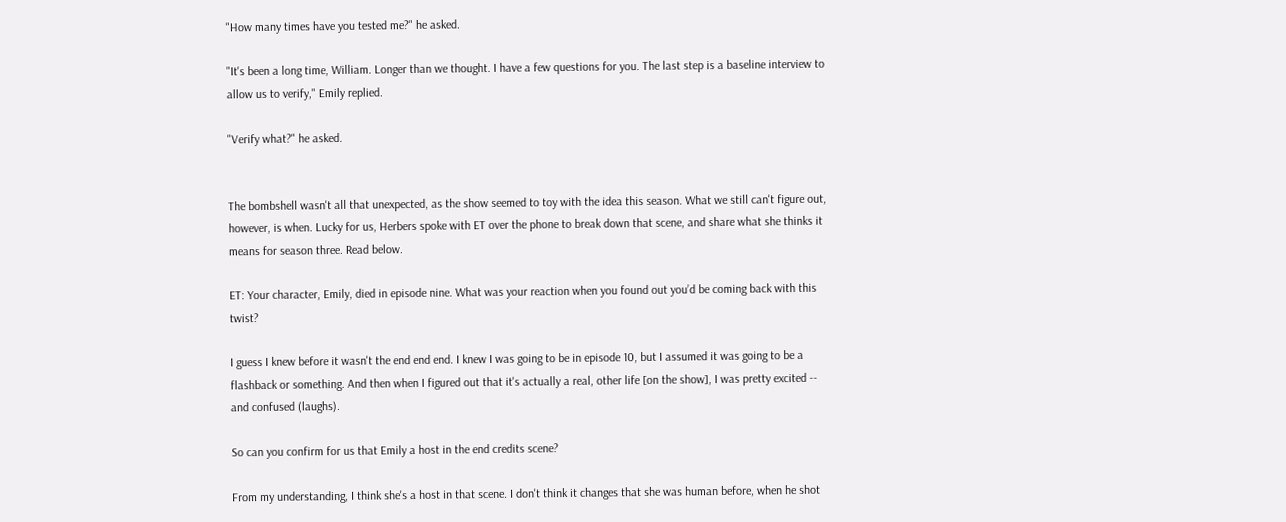"How many times have you tested me?" he asked.

"It's been a long time, William. Longer than we thought. I have a few questions for you. The last step is a baseline interview to allow us to verify," Emily replied.

"Verify what?" he asked.


The bombshell wasn't all that unexpected, as the show seemed to toy with the idea this season. What we still can't figure out, however, is when. Lucky for us, Herbers spoke with ET over the phone to break down that scene, and share what she thinks it means for season three. Read below.

ET: Your character, Emily, died in episode nine. What was your reaction when you found out you’d be coming back with this twist?

I guess I knew before it wasn't the end end end. I knew I was going to be in episode 10, but I assumed it was going to be a flashback or something. And then when I figured out that it's actually a real, other life [on the show], I was pretty excited -- and confused (laughs).

So can you confirm for us that Emily a host in the end credits scene?

From my understanding, I think she's a host in that scene. I don't think it changes that she was human before, when he shot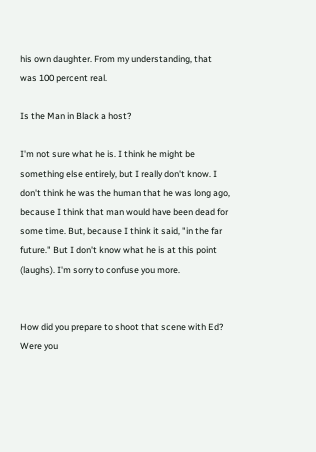his own daughter. From my understanding, that was 100 percent real.

Is the Man in Black a host?

I'm not sure what he is. I think he might be something else entirely, but I really don't know. I don't think he was the human that he was long ago, because I think that man would have been dead for some time. But, because I think it said, "in the far future." But I don't know what he is at this point (laughs). I'm sorry to confuse you more.


How did you prepare to shoot that scene with Ed?  Were you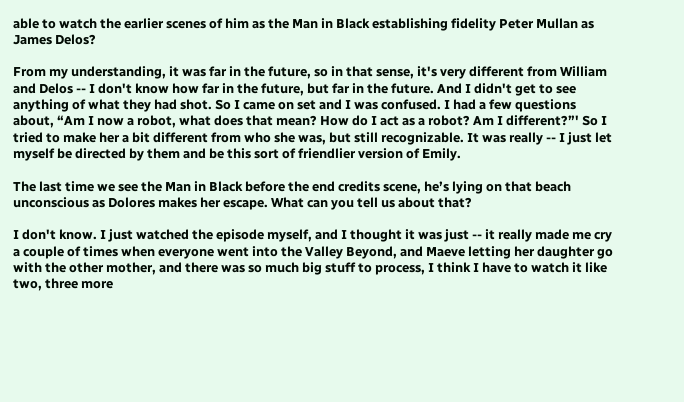able to watch the earlier scenes of him as the Man in Black establishing fidelity Peter Mullan as James Delos?

From my understanding, it was far in the future, so in that sense, it's very different from William and Delos -- I don't know how far in the future, but far in the future. And I didn't get to see anything of what they had shot. So I came on set and I was confused. I had a few questions about, “Am I now a robot, what does that mean? How do I act as a robot? Am I different?”' So I tried to make her a bit different from who she was, but still recognizable. It was really -- I just let myself be directed by them and be this sort of friendlier version of Emily.

The last time we see the Man in Black before the end credits scene, he’s lying on that beach unconscious as Dolores makes her escape. What can you tell us about that?

I don't know. I just watched the episode myself, and I thought it was just -- it really made me cry a couple of times when everyone went into the Valley Beyond, and Maeve letting her daughter go with the other mother, and there was so much big stuff to process, I think I have to watch it like two, three more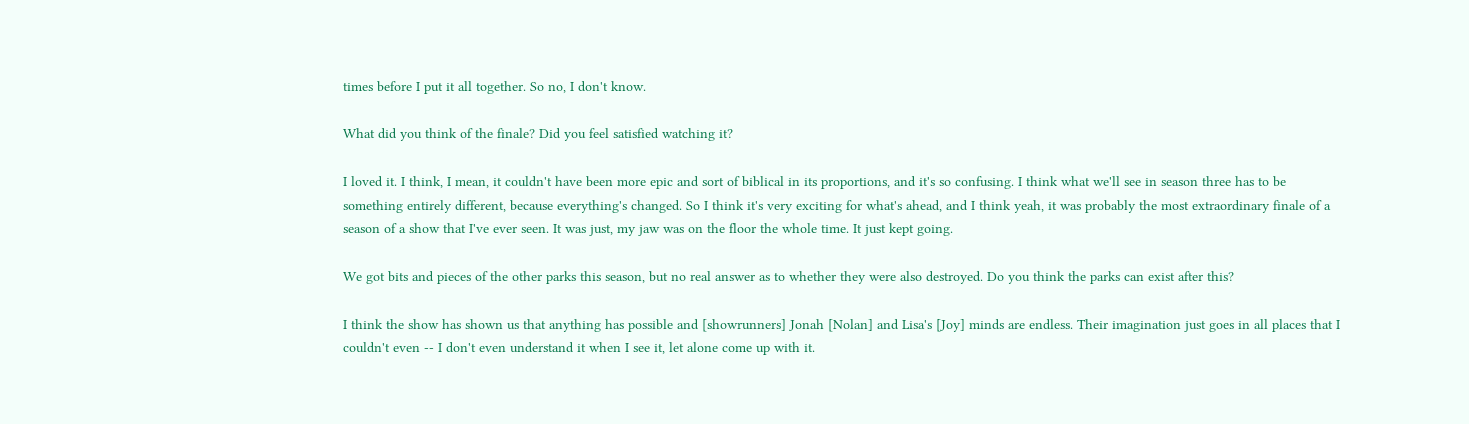times before I put it all together. So no, I don't know.

What did you think of the finale? Did you feel satisfied watching it?

I loved it. I think, I mean, it couldn't have been more epic and sort of biblical in its proportions, and it's so confusing. I think what we'll see in season three has to be something entirely different, because everything's changed. So I think it's very exciting for what's ahead, and I think yeah, it was probably the most extraordinary finale of a season of a show that I've ever seen. It was just, my jaw was on the floor the whole time. It just kept going.

We got bits and pieces of the other parks this season, but no real answer as to whether they were also destroyed. Do you think the parks can exist after this?

I think the show has shown us that anything has possible and [showrunners] Jonah [Nolan] and Lisa's [Joy] minds are endless. Their imagination just goes in all places that I couldn't even -- I don't even understand it when I see it, let alone come up with it.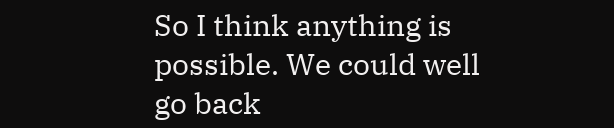So I think anything is possible. We could well go back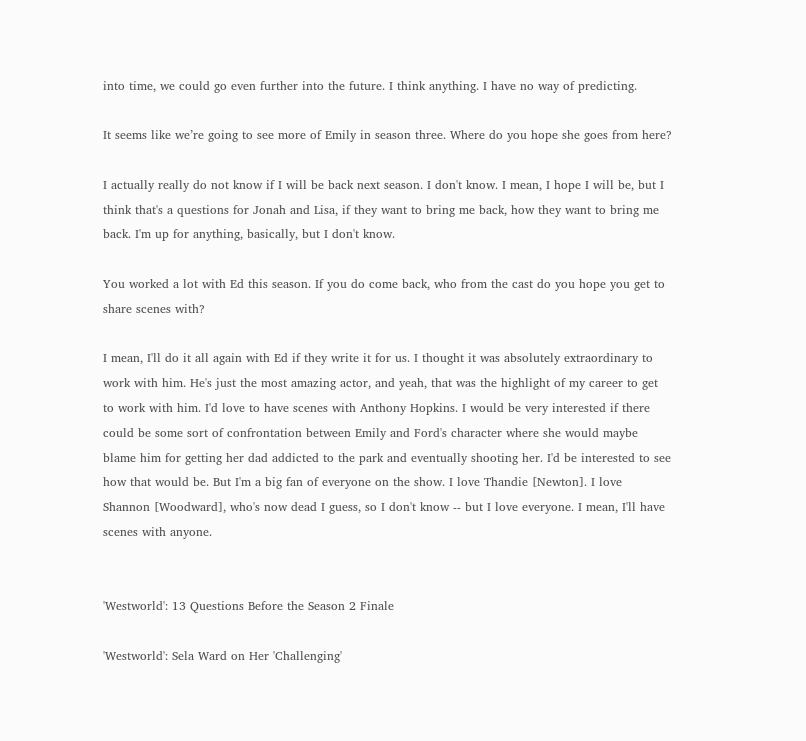into time, we could go even further into the future. I think anything. I have no way of predicting.

It seems like we’re going to see more of Emily in season three. Where do you hope she goes from here?

I actually really do not know if I will be back next season. I don't know. I mean, I hope I will be, but I think that's a questions for Jonah and Lisa, if they want to bring me back, how they want to bring me back. I'm up for anything, basically, but I don't know.

You worked a lot with Ed this season. If you do come back, who from the cast do you hope you get to share scenes with?

I mean, I'll do it all again with Ed if they write it for us. I thought it was absolutely extraordinary to work with him. He's just the most amazing actor, and yeah, that was the highlight of my career to get to work with him. I'd love to have scenes with Anthony Hopkins. I would be very interested if there could be some sort of confrontation between Emily and Ford's character where she would maybe blame him for getting her dad addicted to the park and eventually shooting her. I'd be interested to see how that would be. But I'm a big fan of everyone on the show. I love Thandie [Newton]. I love Shannon [Woodward], who's now dead I guess, so I don't know -- but I love everyone. I mean, I'll have scenes with anyone.


'Westworld': 13 Questions Before the Season 2 Finale

'Westworld': Sela Ward on Her 'Challenging'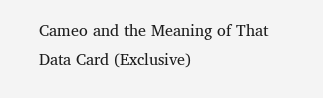Cameo and the Meaning of That Data Card (Exclusive)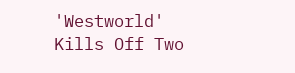'Westworld' Kills Off Two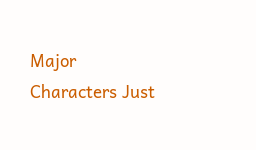Major Characters Just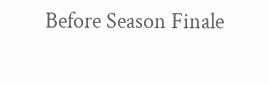Before Season Finale